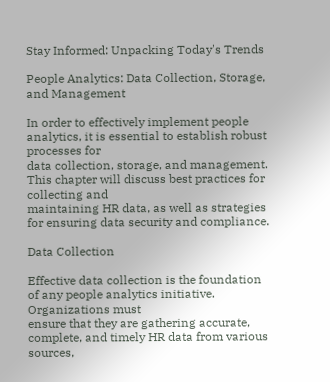Stay Informed: Unpacking Today's Trends

People Analytics: Data Collection, Storage, and Management

In order to effectively implement people analytics, it is essential to establish robust processes for
data collection, storage, and management. This chapter will discuss best practices for collecting and
maintaining HR data, as well as strategies for ensuring data security and compliance.

Data Collection

Effective data collection is the foundation of any people analytics initiative. Organizations must
ensure that they are gathering accurate, complete, and timely HR data from various sources,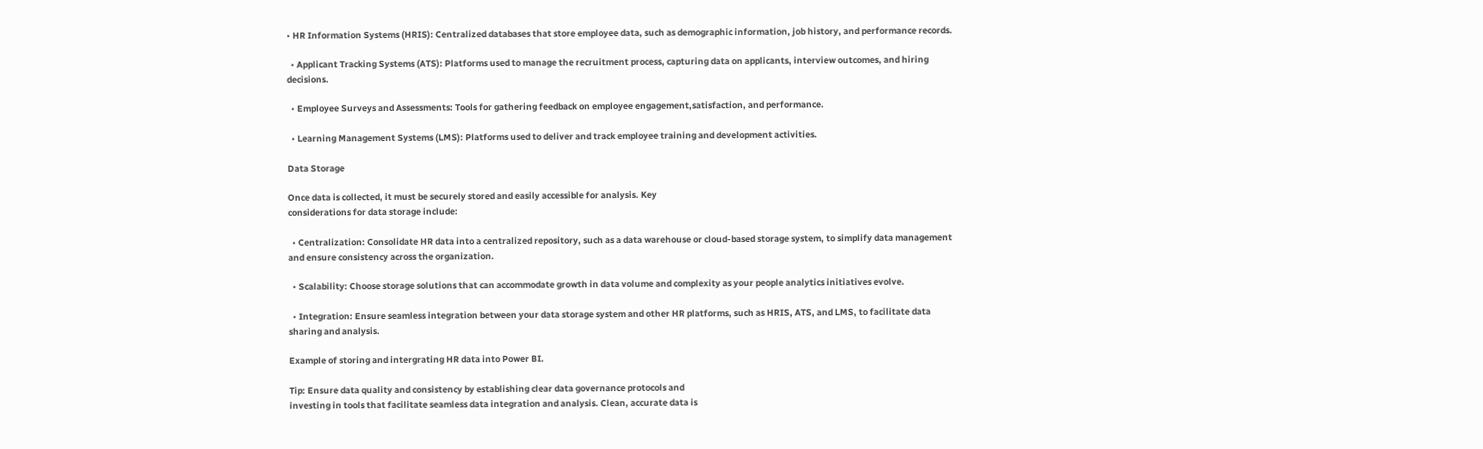• HR Information Systems (HRIS): Centralized databases that store employee data, such as demographic information, job history, and performance records.

  • Applicant Tracking Systems (ATS): Platforms used to manage the recruitment process, capturing data on applicants, interview outcomes, and hiring decisions.

  • Employee Surveys and Assessments: Tools for gathering feedback on employee engagement,satisfaction, and performance.

  • Learning Management Systems (LMS): Platforms used to deliver and track employee training and development activities.

Data Storage

Once data is collected, it must be securely stored and easily accessible for analysis. Key
considerations for data storage include:

  • Centralization: Consolidate HR data into a centralized repository, such as a data warehouse or cloud-based storage system, to simplify data management and ensure consistency across the organization.

  • Scalability: Choose storage solutions that can accommodate growth in data volume and complexity as your people analytics initiatives evolve.

  • Integration: Ensure seamless integration between your data storage system and other HR platforms, such as HRIS, ATS, and LMS, to facilitate data sharing and analysis.

Example of storing and intergrating HR data into Power BI.

Tip: Ensure data quality and consistency by establishing clear data governance protocols and
investing in tools that facilitate seamless data integration and analysis. Clean, accurate data is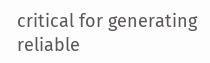critical for generating reliable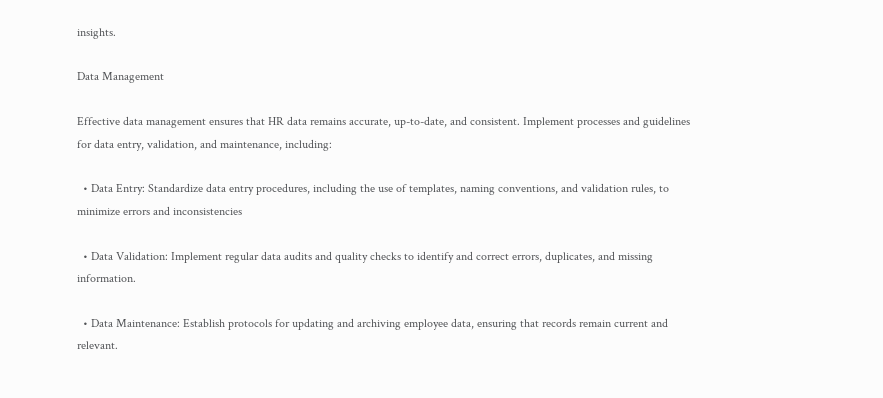insights.

Data Management

Effective data management ensures that HR data remains accurate, up-to-date, and consistent. Implement processes and guidelines for data entry, validation, and maintenance, including:

  • Data Entry: Standardize data entry procedures, including the use of templates, naming conventions, and validation rules, to minimize errors and inconsistencies

  • Data Validation: Implement regular data audits and quality checks to identify and correct errors, duplicates, and missing information.

  • Data Maintenance: Establish protocols for updating and archiving employee data, ensuring that records remain current and relevant.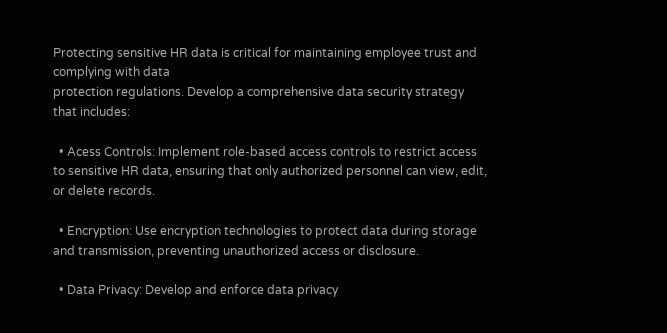Protecting sensitive HR data is critical for maintaining employee trust and complying with data
protection regulations. Develop a comprehensive data security strategy that includes:

  • Acess Controls: Implement role-based access controls to restrict access to sensitive HR data, ensuring that only authorized personnel can view, edit, or delete records.

  • Encryption: Use encryption technologies to protect data during storage and transmission, preventing unauthorized access or disclosure.

  • Data Privacy: Develop and enforce data privacy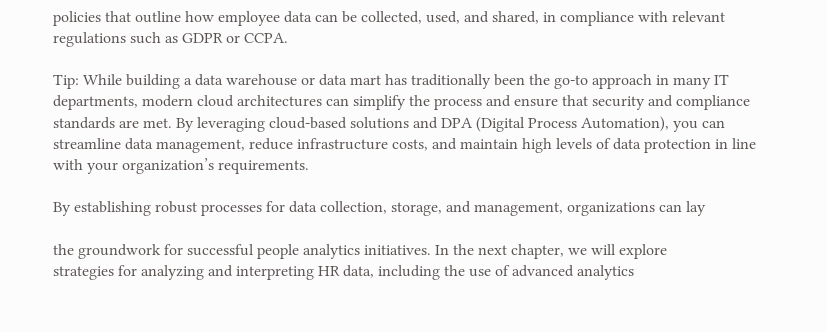policies that outline how employee data can be collected, used, and shared, in compliance with relevant regulations such as GDPR or CCPA.

Tip: While building a data warehouse or data mart has traditionally been the go-to approach in many IT departments, modern cloud architectures can simplify the process and ensure that security and compliance standards are met. By leveraging cloud-based solutions and DPA (Digital Process Automation), you can streamline data management, reduce infrastructure costs, and maintain high levels of data protection in line with your organization’s requirements.

By establishing robust processes for data collection, storage, and management, organizations can lay

the groundwork for successful people analytics initiatives. In the next chapter, we will explore
strategies for analyzing and interpreting HR data, including the use of advanced analytics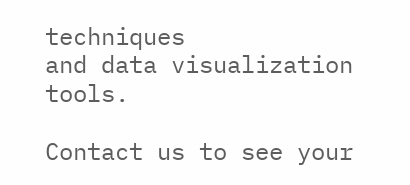techniques
and data visualization tools.

Contact us to see your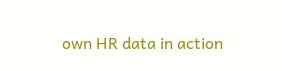own HR data in action